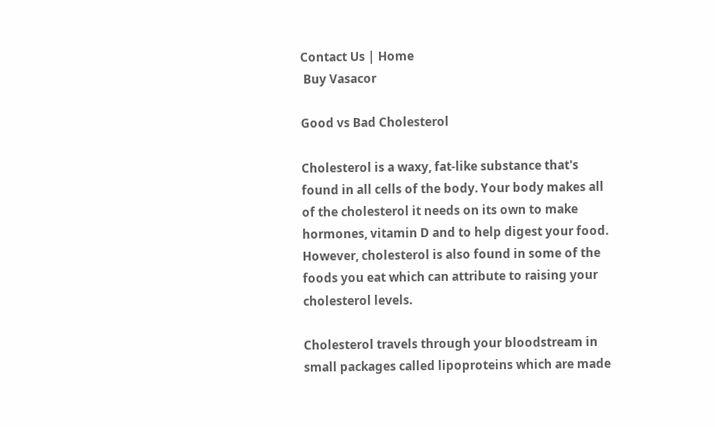Contact Us | Home
 Buy Vasacor

Good vs Bad Cholesterol

Cholesterol is a waxy, fat-like substance that's found in all cells of the body. Your body makes all of the cholesterol it needs on its own to make hormones, vitamin D and to help digest your food. However, cholesterol is also found in some of the foods you eat which can attribute to raising your cholesterol levels.

Cholesterol travels through your bloodstream in small packages called lipoproteins which are made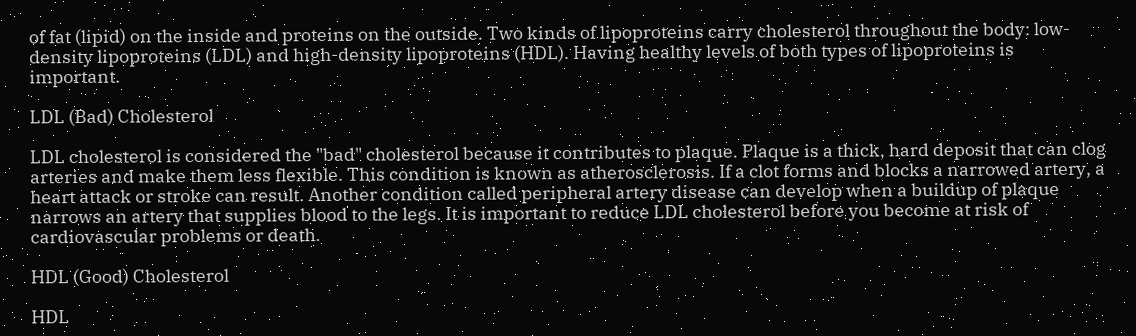of fat (lipid) on the inside and proteins on the outside. Two kinds of lipoproteins carry cholesterol throughout the body: low-density lipoproteins (LDL) and high-density lipoproteins (HDL). Having healthy levels of both types of lipoproteins is important.

LDL (Bad) Cholesterol

LDL cholesterol is considered the "bad" cholesterol because it contributes to plaque. Plaque is a thick, hard deposit that can clog arteries and make them less flexible. This condition is known as atherosclerosis. If a clot forms and blocks a narrowed artery, a heart attack or stroke can result. Another condition called peripheral artery disease can develop when a buildup of plaque narrows an artery that supplies blood to the legs. It is important to reduce LDL cholesterol before you become at risk of cardiovascular problems or death.

HDL (Good) Cholesterol

HDL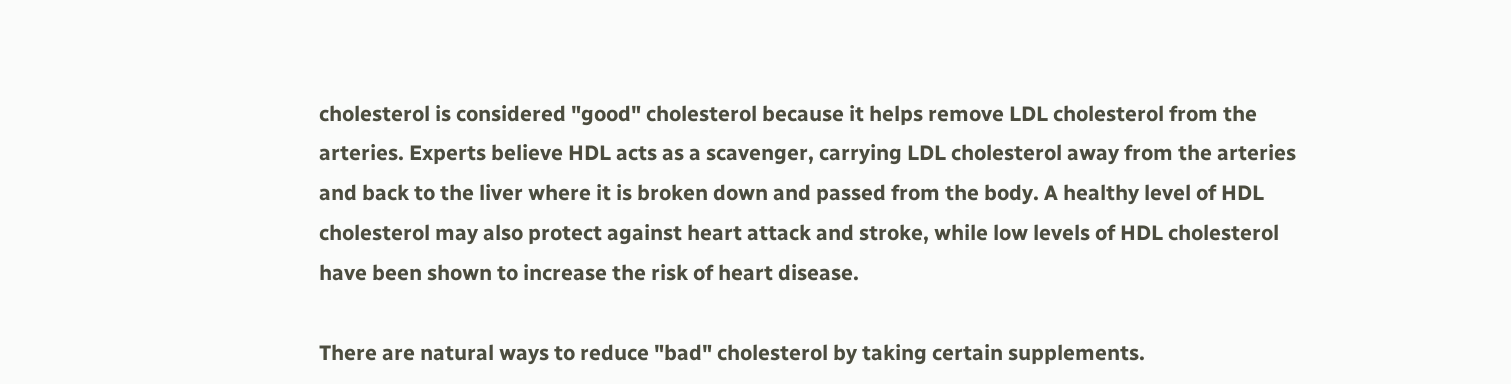cholesterol is considered "good" cholesterol because it helps remove LDL cholesterol from the arteries. Experts believe HDL acts as a scavenger, carrying LDL cholesterol away from the arteries and back to the liver where it is broken down and passed from the body. A healthy level of HDL cholesterol may also protect against heart attack and stroke, while low levels of HDL cholesterol have been shown to increase the risk of heart disease.

There are natural ways to reduce "bad" cholesterol by taking certain supplements.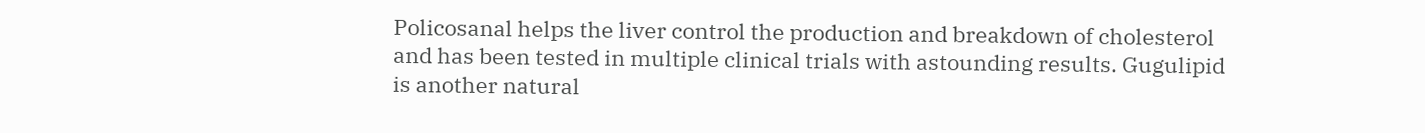Policosanal helps the liver control the production and breakdown of cholesterol and has been tested in multiple clinical trials with astounding results. Gugulipid is another natural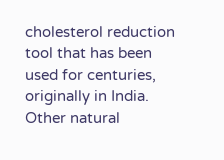cholesterol reduction tool that has been used for centuries, originally in India. Other natural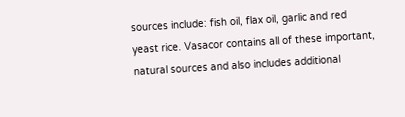sources include: fish oil, flax oil, garlic and red yeast rice. Vasacor contains all of these important, natural sources and also includes additional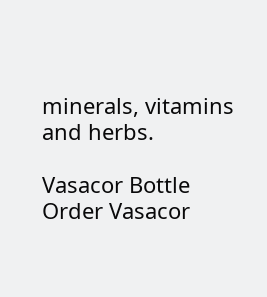minerals, vitamins and herbs.

Vasacor Bottle
Order Vasacor